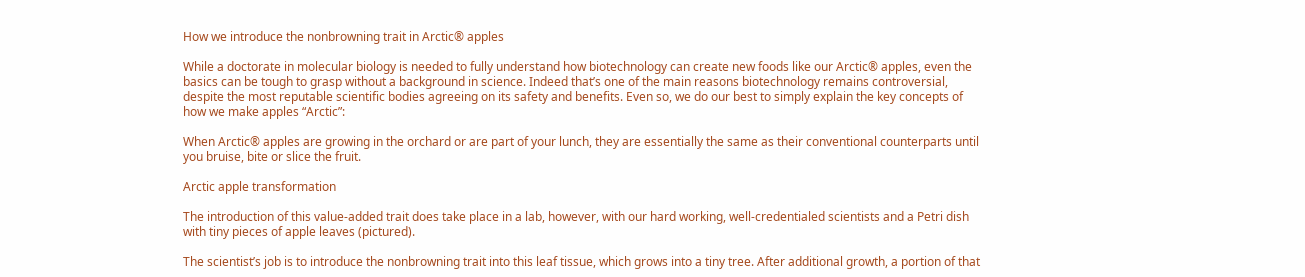How we introduce the nonbrowning trait in Arctic® apples

While a doctorate in molecular biology is needed to fully understand how biotechnology can create new foods like our Arctic® apples, even the basics can be tough to grasp without a background in science. Indeed that’s one of the main reasons biotechnology remains controversial, despite the most reputable scientific bodies agreeing on its safety and benefits. Even so, we do our best to simply explain the key concepts of how we make apples “Arctic”:

When Arctic® apples are growing in the orchard or are part of your lunch, they are essentially the same as their conventional counterparts until you bruise, bite or slice the fruit.

Arctic apple transformation

The introduction of this value-added trait does take place in a lab, however, with our hard working, well-credentialed scientists and a Petri dish with tiny pieces of apple leaves (pictured).

The scientist’s job is to introduce the nonbrowning trait into this leaf tissue, which grows into a tiny tree. After additional growth, a portion of that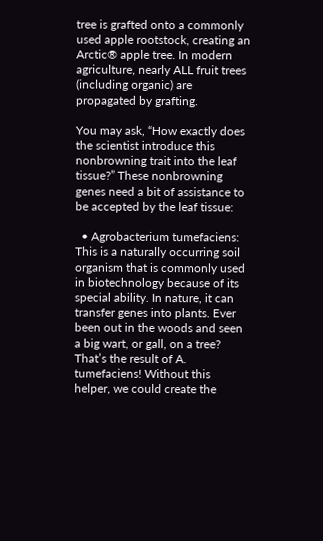tree is grafted onto a commonly used apple rootstock, creating an Arctic® apple tree. In modern agriculture, nearly ALL fruit trees (including organic) are propagated by grafting.

You may ask, “How exactly does the scientist introduce this nonbrowning trait into the leaf tissue?” These nonbrowning genes need a bit of assistance to be accepted by the leaf tissue:

  • Agrobacterium tumefaciens: This is a naturally occurring soil organism that is commonly used in biotechnology because of its special ability. In nature, it can transfer genes into plants. Ever been out in the woods and seen a big wart, or gall, on a tree? That’s the result of A. tumefaciens! Without this helper, we could create the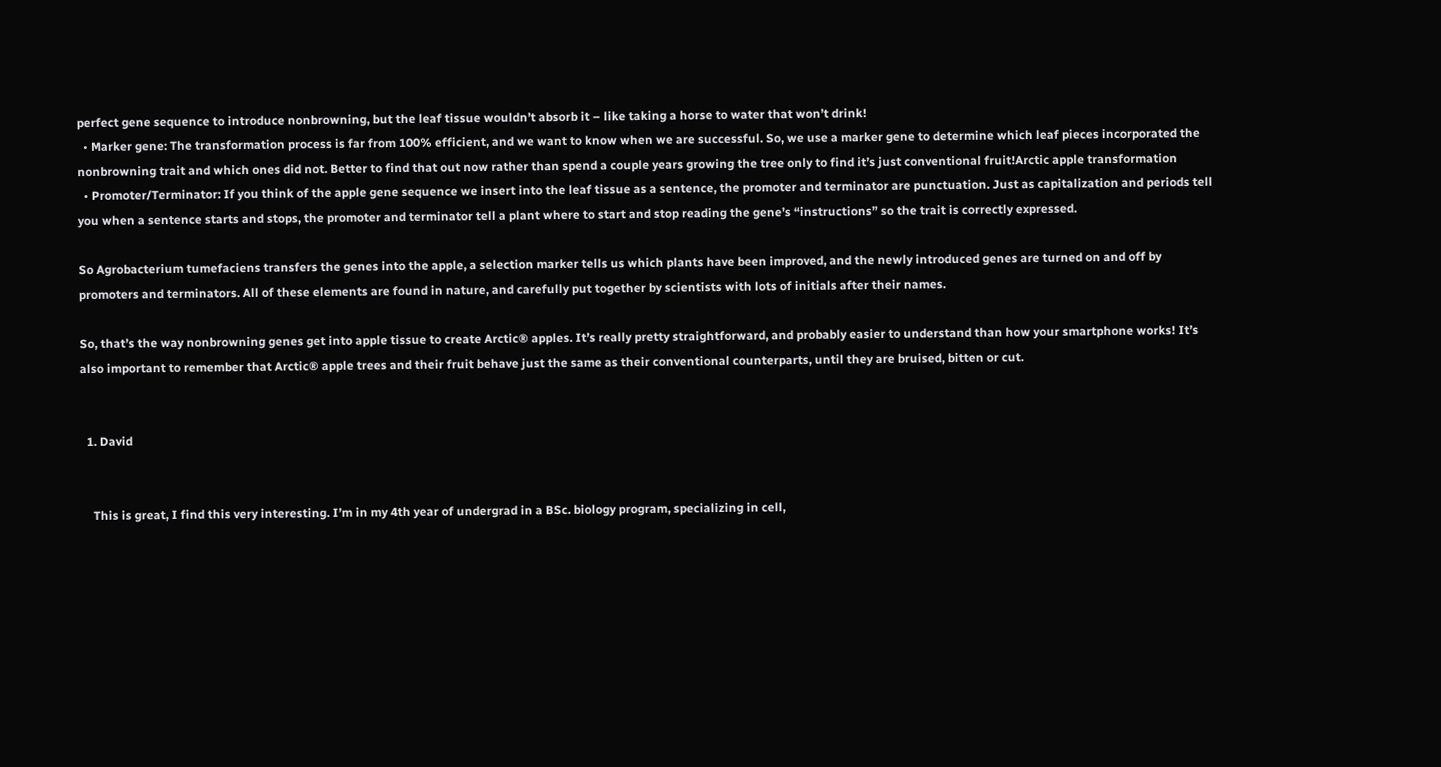perfect gene sequence to introduce nonbrowning, but the leaf tissue wouldn’t absorb it – like taking a horse to water that won’t drink!
  • Marker gene: The transformation process is far from 100% efficient, and we want to know when we are successful. So, we use a marker gene to determine which leaf pieces incorporated the nonbrowning trait and which ones did not. Better to find that out now rather than spend a couple years growing the tree only to find it’s just conventional fruit!Arctic apple transformation
  • Promoter/Terminator: If you think of the apple gene sequence we insert into the leaf tissue as a sentence, the promoter and terminator are punctuation. Just as capitalization and periods tell you when a sentence starts and stops, the promoter and terminator tell a plant where to start and stop reading the gene’s “instructions” so the trait is correctly expressed.

So Agrobacterium tumefaciens transfers the genes into the apple, a selection marker tells us which plants have been improved, and the newly introduced genes are turned on and off by promoters and terminators. All of these elements are found in nature, and carefully put together by scientists with lots of initials after their names.

So, that’s the way nonbrowning genes get into apple tissue to create Arctic® apples. It’s really pretty straightforward, and probably easier to understand than how your smartphone works! It’s also important to remember that Arctic® apple trees and their fruit behave just the same as their conventional counterparts, until they are bruised, bitten or cut.


  1. David


    This is great, I find this very interesting. I’m in my 4th year of undergrad in a BSc. biology program, specializing in cell,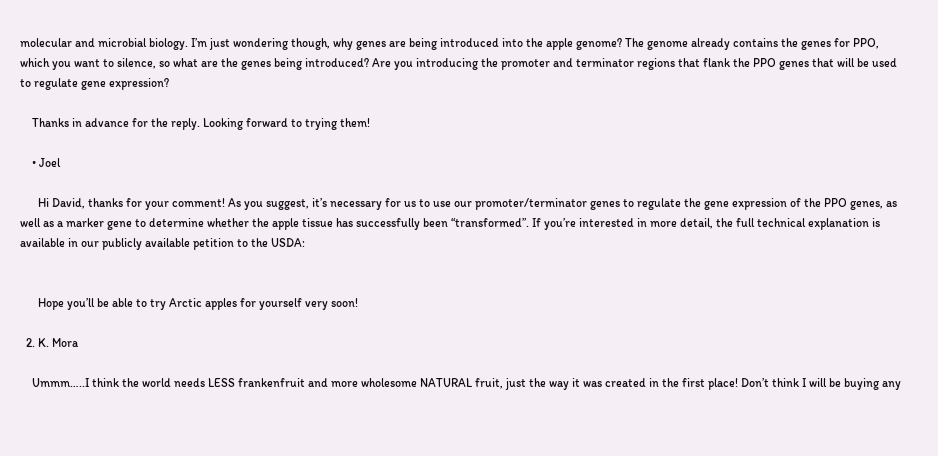molecular and microbial biology. I’m just wondering though, why genes are being introduced into the apple genome? The genome already contains the genes for PPO, which you want to silence, so what are the genes being introduced? Are you introducing the promoter and terminator regions that flank the PPO genes that will be used to regulate gene expression?

    Thanks in advance for the reply. Looking forward to trying them!

    • Joel

      Hi David, thanks for your comment! As you suggest, it’s necessary for us to use our promoter/terminator genes to regulate the gene expression of the PPO genes, as well as a marker gene to determine whether the apple tissue has successfully been “transformed”. If you’re interested in more detail, the full technical explanation is available in our publicly available petition to the USDA:


      Hope you’ll be able to try Arctic apples for yourself very soon!

  2. K. Mora

    Ummm…..I think the world needs LESS frankenfruit and more wholesome NATURAL fruit, just the way it was created in the first place! Don’t think I will be buying any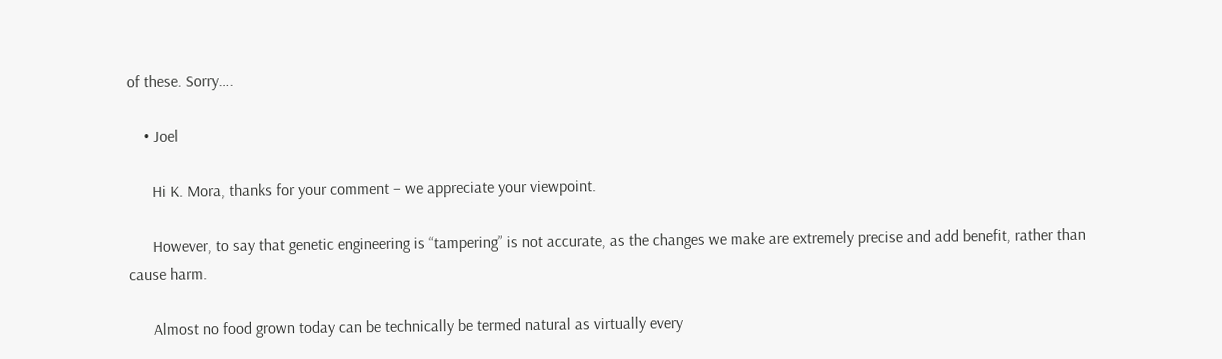of these. Sorry….

    • Joel

      Hi K. Mora, thanks for your comment – we appreciate your viewpoint.

      However, to say that genetic engineering is “tampering” is not accurate, as the changes we make are extremely precise and add benefit, rather than cause harm.

      Almost no food grown today can be technically be termed natural as virtually every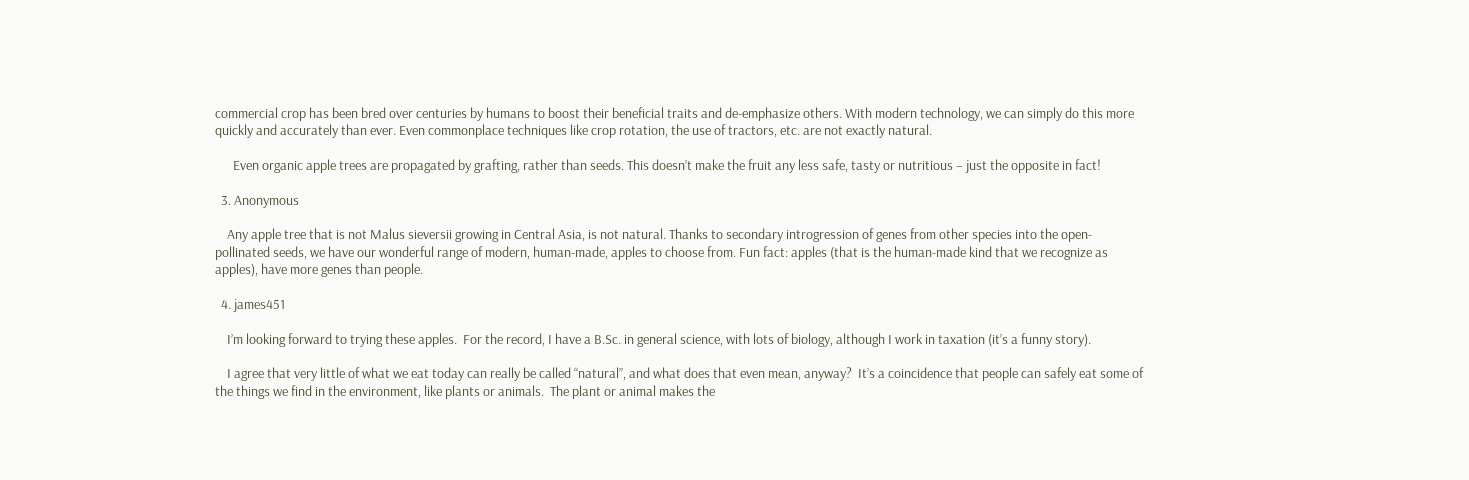commercial crop has been bred over centuries by humans to boost their beneficial traits and de-emphasize others. With modern technology, we can simply do this more quickly and accurately than ever. Even commonplace techniques like crop rotation, the use of tractors, etc. are not exactly natural.

      Even organic apple trees are propagated by grafting, rather than seeds. This doesn’t make the fruit any less safe, tasty or nutritious – just the opposite in fact!

  3. Anonymous

    Any apple tree that is not Malus sieversii growing in Central Asia, is not natural. Thanks to secondary introgression of genes from other species into the open-pollinated seeds, we have our wonderful range of modern, human-made, apples to choose from. Fun fact: apples (that is the human-made kind that we recognize as apples), have more genes than people.

  4. james451

    I’m looking forward to trying these apples.  For the record, I have a B.Sc. in general science, with lots of biology, although I work in taxation (it’s a funny story).

    I agree that very little of what we eat today can really be called “natural”, and what does that even mean, anyway?  It’s a coincidence that people can safely eat some of the things we find in the environment, like plants or animals.  The plant or animal makes the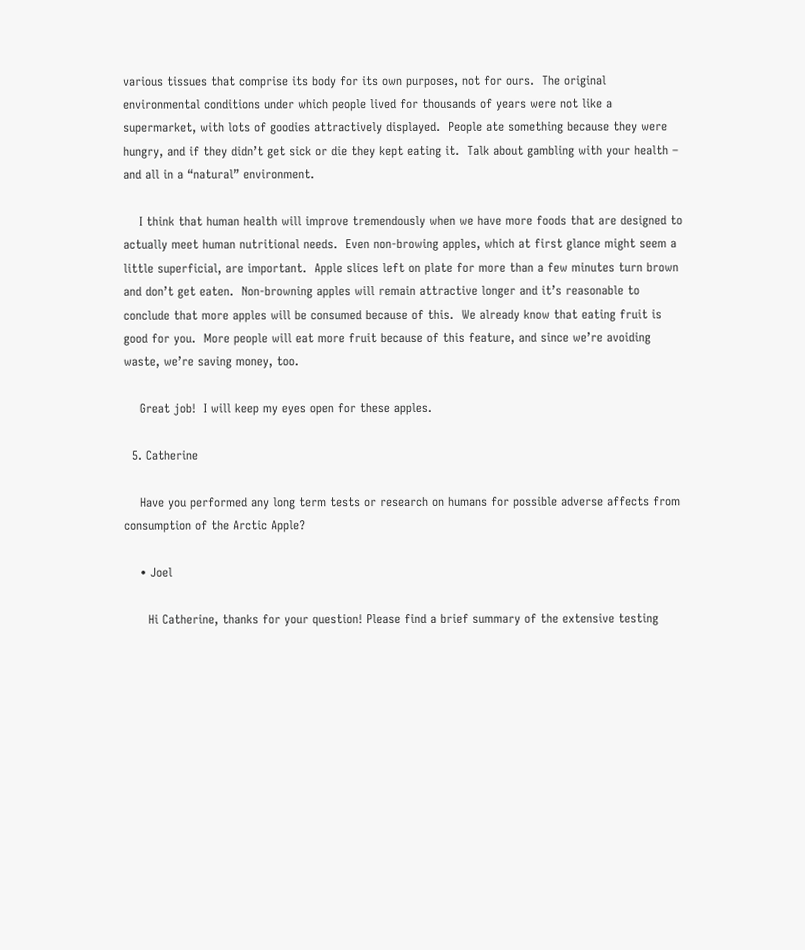various tissues that comprise its body for its own purposes, not for ours.  The original environmental conditions under which people lived for thousands of years were not like a supermarket, with lots of goodies attractively displayed.  People ate something because they were hungry, and if they didn’t get sick or die they kept eating it.  Talk about gambling with your health – and all in a “natural” environment.

    I think that human health will improve tremendously when we have more foods that are designed to actually meet human nutritional needs.  Even non-browing apples, which at first glance might seem a little superficial, are important.  Apple slices left on plate for more than a few minutes turn brown and don’t get eaten.  Non-browning apples will remain attractive longer and it’s reasonable to conclude that more apples will be consumed because of this.  We already know that eating fruit is good for you.  More people will eat more fruit because of this feature, and since we’re avoiding waste, we’re saving money, too.

    Great job!  I will keep my eyes open for these apples.

  5. Catherine

    Have you performed any long term tests or research on humans for possible adverse affects from consumption of the Arctic Apple?

    • Joel

      Hi Catherine, thanks for your question! Please find a brief summary of the extensive testing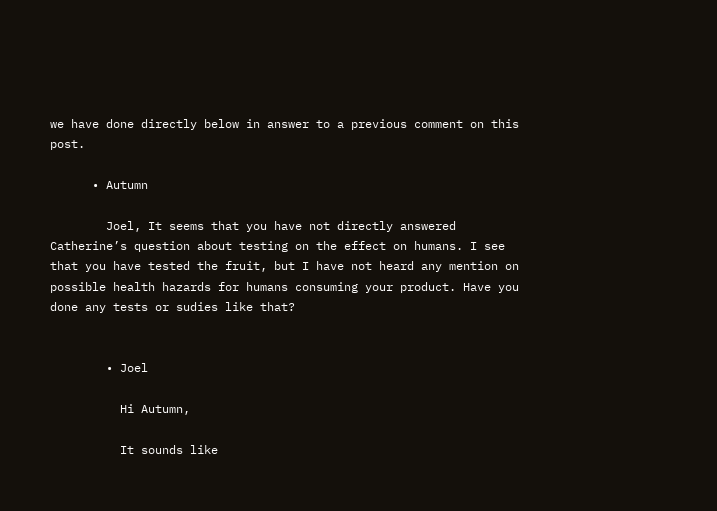we have done directly below in answer to a previous comment on this post.

      • Autumn

        Joel, It seems that you have not directly answered Catherine’s question about testing on the effect on humans. I see that you have tested the fruit, but I have not heard any mention on possible health hazards for humans consuming your product. Have you done any tests or sudies like that?


        • Joel

          Hi Autumn,

          It sounds like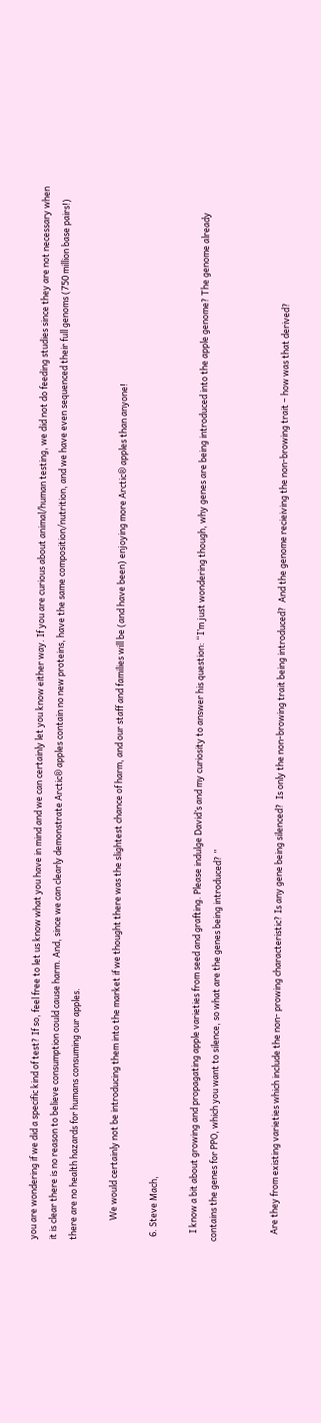you are wondering if we did a specific kind of test? If so, feel free to let us know what you have in mind and we can certainly let you know either way. If you are curious about animal/human testing, we did not do feeding studies since they are not necessary when it is clear there is no reason to believe consumption could cause harm. And, since we can clearly demonstrate Arctic® apples contain no new proteins, have the same composition/nutrition, and we have even sequenced their full genoms (750 million base pairs!) there are no health hazards for humans consuming our apples.

          We would certainly not be introducing them into the market if we thought there was the slightest chance of harm, and our staff and families will be (and have been) enjoying more Arctic® apples than anyone!

  6. Steve Mach,

    I know a bit about growing and propagating apple varieties from seed and grafting. Please indulge David’s and my curiosity to answer his question: “I’m just wondering though, why genes are being introduced into the apple genome? The genome already contains the genes for PPO, which you want to silence, so what are the genes being introduced? ”


    Are they from existing varieties which include the non- prowing characteristic? Is any gene being silenced?  Is only the non-browing trait being introduced?  And the genome recieiving the non-browing trait – how was that derived?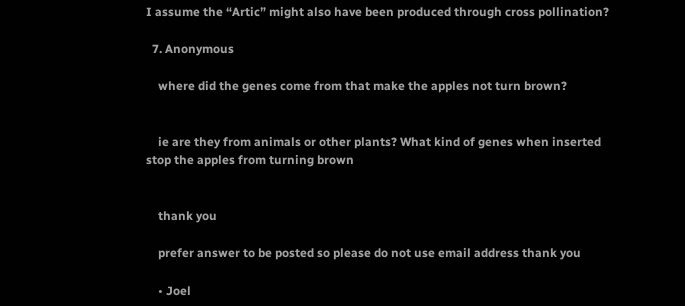I assume the “Artic” might also have been produced through cross pollination?

  7. Anonymous

    where did the genes come from that make the apples not turn brown?


    ie are they from animals or other plants? What kind of genes when inserted stop the apples from turning brown


    thank you

    prefer answer to be posted so please do not use email address thank you

    • Joel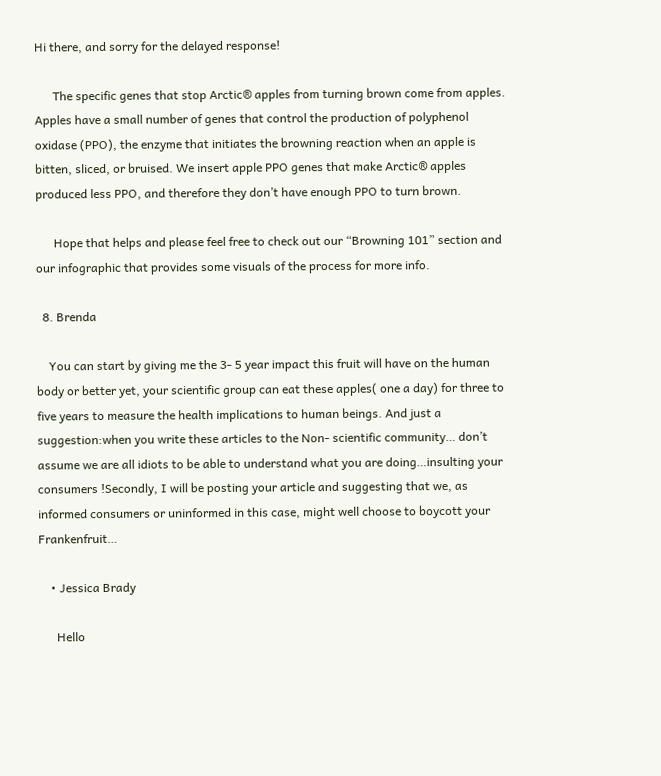Hi there, and sorry for the delayed response!

      The specific genes that stop Arctic® apples from turning brown come from apples. Apples have a small number of genes that control the production of polyphenol oxidase (PPO), the enzyme that initiates the browning reaction when an apple is bitten, sliced, or bruised. We insert apple PPO genes that make Arctic® apples produced less PPO, and therefore they don’t have enough PPO to turn brown.

      Hope that helps and please feel free to check out our “Browning 101” section and our infographic that provides some visuals of the process for more info.

  8. Brenda

    You can start by giving me the 3- 5 year impact this fruit will have on the human body or better yet, your scientific group can eat these apples( one a day) for three to five years to measure the health implications to human beings. And just a suggestion:when you write these articles to the Non- scientific community… don’t assume we are all idiots to be able to understand what you are doing…insulting your consumers !Secondly, I will be posting your article and suggesting that we, as informed consumers or uninformed in this case, might well choose to boycott your Frankenfruit…

    • Jessica Brady

      Hello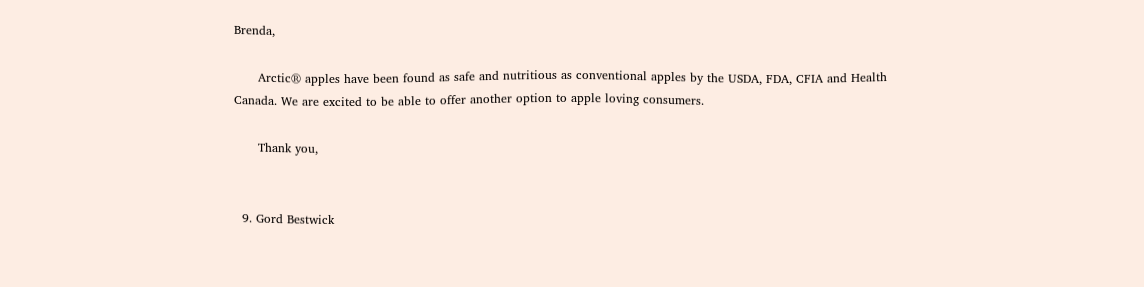Brenda,

      Arctic® apples have been found as safe and nutritious as conventional apples by the USDA, FDA, CFIA and Health Canada. We are excited to be able to offer another option to apple loving consumers.

      Thank you,


  9. Gord Bestwick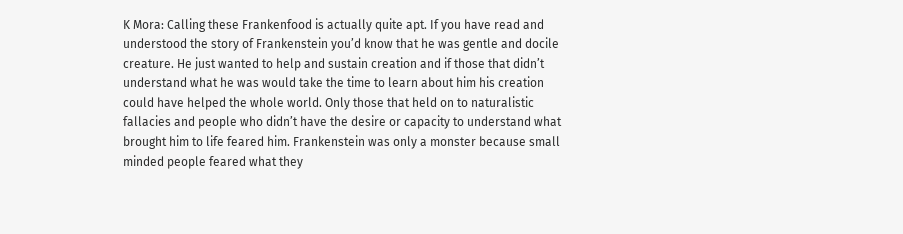K Mora: Calling these Frankenfood is actually quite apt. If you have read and understood the story of Frankenstein you’d know that he was gentle and docile creature. He just wanted to help and sustain creation and if those that didn’t understand what he was would take the time to learn about him his creation could have helped the whole world. Only those that held on to naturalistic fallacies and people who didn’t have the desire or capacity to understand what brought him to life feared him. Frankenstein was only a monster because small minded people feared what they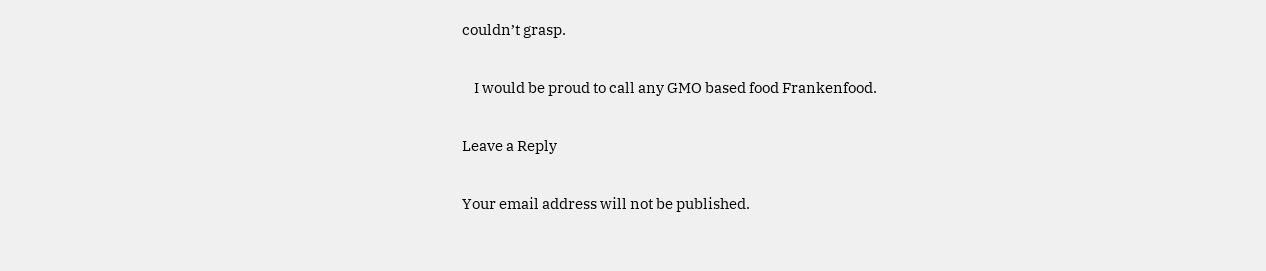couldn’t grasp.

    I would be proud to call any GMO based food Frankenfood.

Leave a Reply

Your email address will not be published.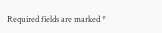Required fields are marked *